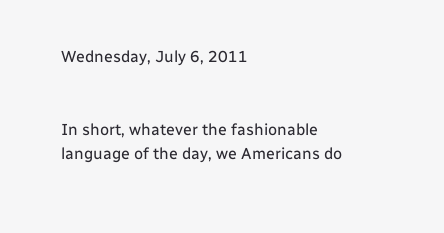Wednesday, July 6, 2011


In short, whatever the fashionable language of the day, we Americans do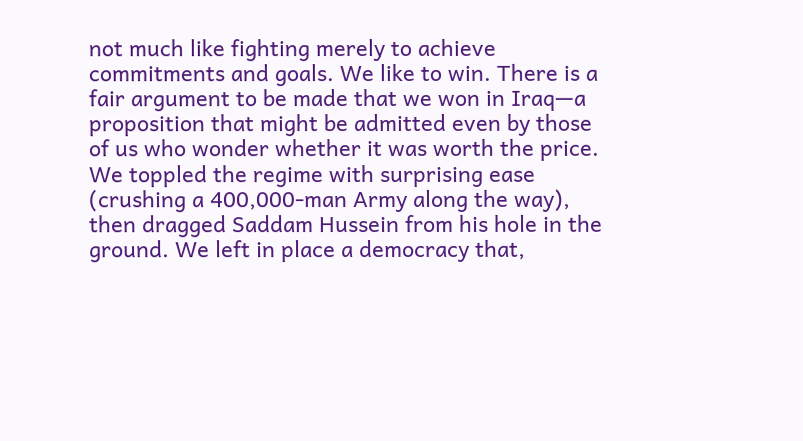not much like fighting merely to achieve commitments and goals. We like to win. There is a fair argument to be made that we won in Iraq—a proposition that might be admitted even by those of us who wonder whether it was worth the price. We toppled the regime with surprising ease (crushing a 400,000-man Army along the way), then dragged Saddam Hussein from his hole in the ground. We left in place a democracy that,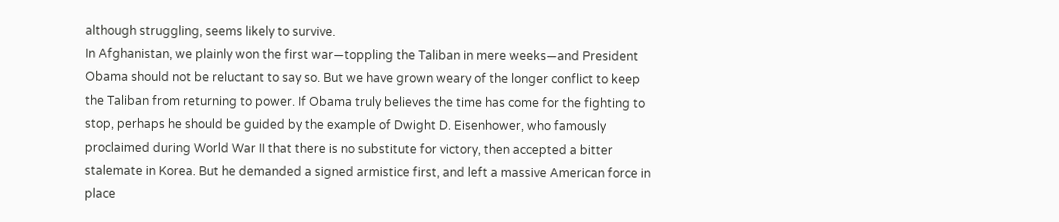although struggling, seems likely to survive.
In Afghanistan, we plainly won the first war—toppling the Taliban in mere weeks—and President Obama should not be reluctant to say so. But we have grown weary of the longer conflict to keep the Taliban from returning to power. If Obama truly believes the time has come for the fighting to stop, perhaps he should be guided by the example of Dwight D. Eisenhower, who famously proclaimed during World War II that there is no substitute for victory, then accepted a bitter stalemate in Korea. But he demanded a signed armistice first, and left a massive American force in place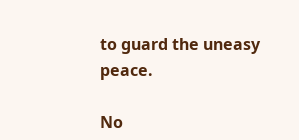to guard the uneasy peace.

No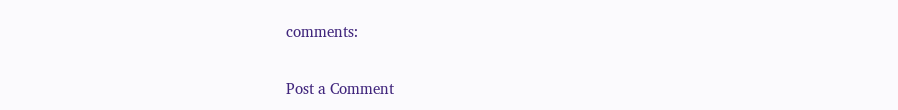comments:

Post a Comment